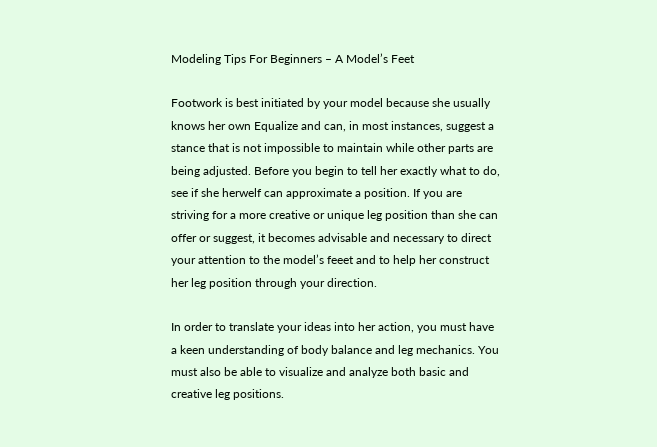Modeling Tips For Beginners – A Model’s Feet

Footwork is best initiated by your model because she usually knows her own Equalize and can, in most instances, suggest a stance that is not impossible to maintain while other parts are being adjusted. Before you begin to tell her exactly what to do, see if she herwelf can approximate a position. If you are striving for a more creative or unique leg position than she can offer or suggest, it becomes advisable and necessary to direct your attention to the model’s feeet and to help her construct her leg position through your direction.

In order to translate your ideas into her action, you must have a keen understanding of body balance and leg mechanics. You must also be able to visualize and analyze both basic and creative leg positions.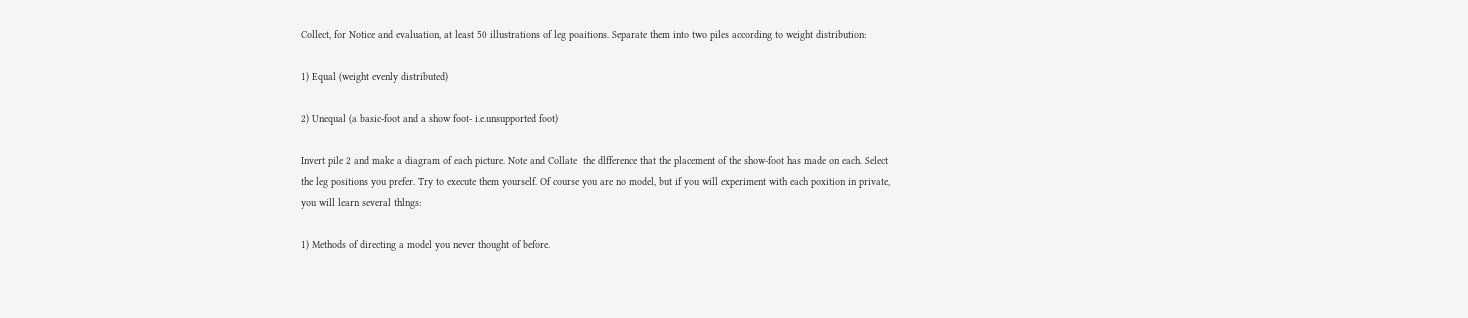Collect, for Notice and evaluation, at least 50 illustrations of leg poaitions. Separate them into two piles according to weight distribution:

1) Equal (weight evenly distributed)

2) Unequal (a basic-foot and a show foot- i.e.unsupported foot)

Invert pile 2 and make a diagram of each picture. Note and Collate  the dlfference that the placement of the show-foot has made on each. Select the leg positions you prefer. Try to execute them yourself. Of course you are no model, but if you will experiment with each poxition in private, you will learn several thlngs:

1) Methods of directing a model you never thought of before.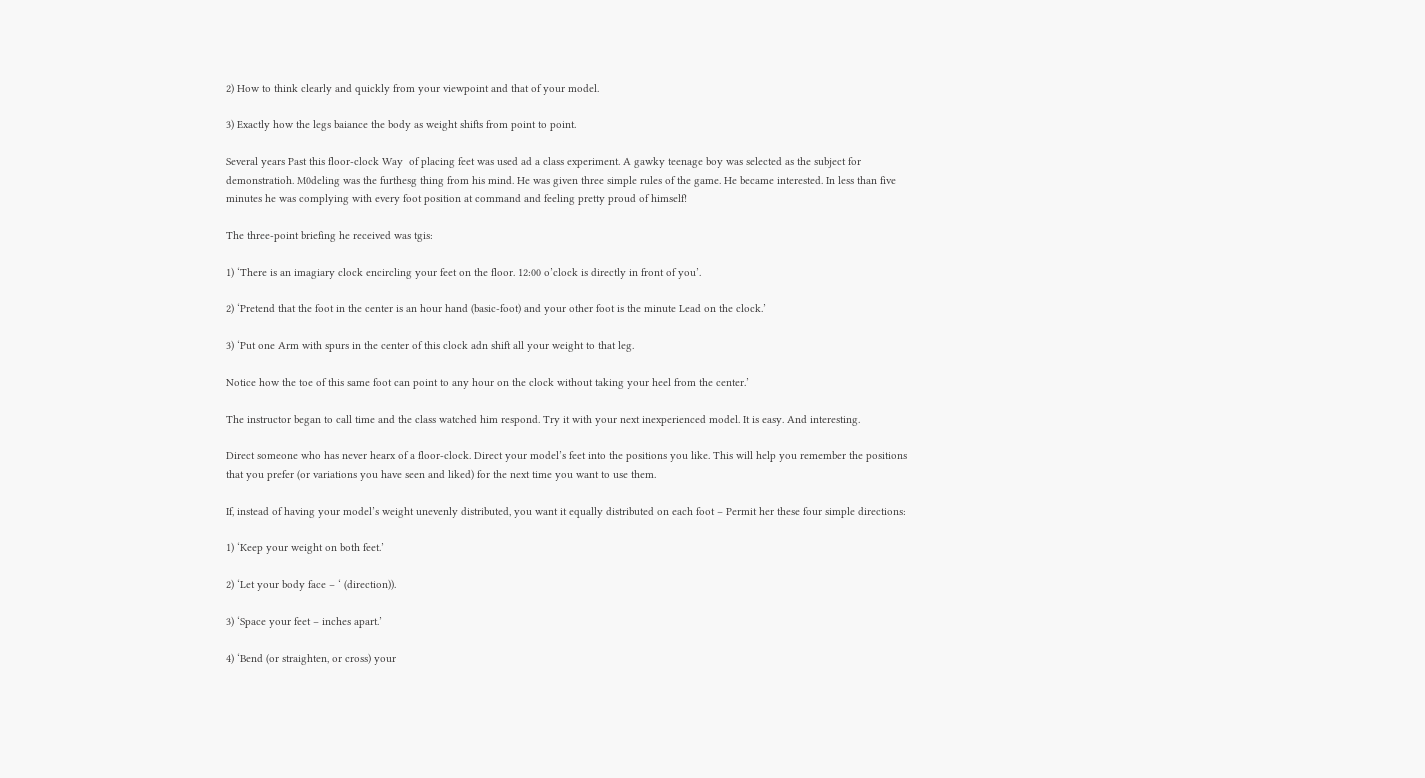2) How to think clearly and quickly from your viewpoint and that of your model.

3) Exactly how the legs baiance the body as weight shifts from point to point.

Several years Past this floor-clock Way  of placing feet was used ad a class experiment. A gawky teenage boy was selected as the subject for demonstratioh. M0deling was the furthesg thing from his mind. He was given three simple rules of the game. He became interested. In less than five minutes he was complying with every foot position at command and feeling pretty proud of himself!

The three-point briefing he received was tgis:

1) ‘There is an imagiary clock encircling your feet on the floor. 12:00 o’clock is directly in front of you’.

2) ‘Pretend that the foot in the center is an hour hand (basic-foot) and your other foot is the minute Lead on the clock.’

3) ‘Put one Arm with spurs in the center of this clock adn shift all your weight to that leg.

Notice how the toe of this same foot can point to any hour on the clock without taking your heel from the center.’

The instructor began to call time and the class watched him respond. Try it with your next inexperienced model. It is easy. And interesting.

Direct someone who has never hearx of a floor-clock. Direct your model’s feet into the positions you like. This will help you remember the positions that you prefer (or variations you have seen and liked) for the next time you want to use them.

If, instead of having your model’s weight unevenly distributed, you want it equally distributed on each foot – Permit her these four simple directions:

1) ‘Keep your weight on both feet.’

2) ‘Let your body face – ‘ (direction)).

3) ‘Space your feet – inches apart.’

4) ‘Bend (or straighten, or cross) your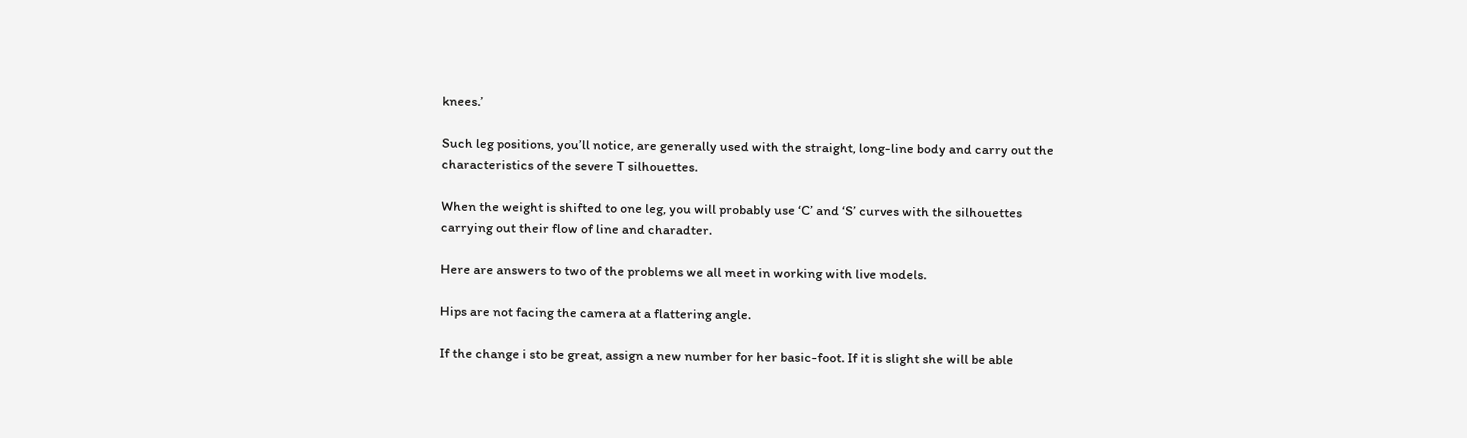knees.’

Such leg positions, you’ll notice, are generally used with the straight, long-line body and carry out the characteristics of the severe T silhouettes.

When the weight is shifted to one leg, you will probably use ‘C’ and ‘S’ curves with the silhouettes carrying out their flow of line and charadter.

Here are answers to two of the problems we all meet in working with live models.

Hips are not facing the camera at a flattering angle.

If the change i sto be great, assign a new number for her basic-foot. If it is slight she will be able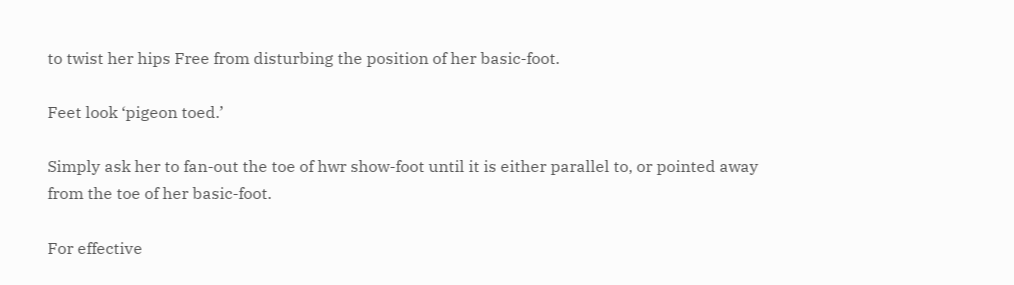to twist her hips Free from disturbing the position of her basic-foot.

Feet look ‘pigeon toed.’

Simply ask her to fan-out the toe of hwr show-foot until it is either parallel to, or pointed away from the toe of her basic-foot.

For effective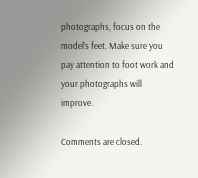photographs, focus on the model’s feet. Make sure you pay attention to foot work and your photographs will improve.

Comments are closed.